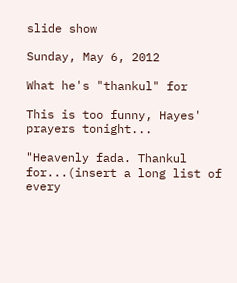slide show

Sunday, May 6, 2012

What he's "thankul" for

This is too funny, Hayes' prayers tonight...

"Heavenly fada. Thankul for...(insert a long list of every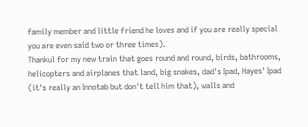family member and little friend he loves and if you are really special you are even said two or three times).
Thankul for my new train that goes round and round, birds, bathrooms, helicopters and airplanes that land, big snakes, dad's Ipad, Hayes' Ipad (it's really an Innotab but don't tell him that), walls and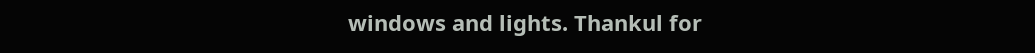windows and lights. Thankul for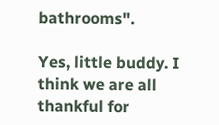bathrooms".

Yes, little buddy. I think we are all thankful for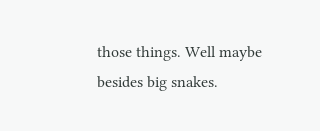those things. Well maybe besides big snakes.